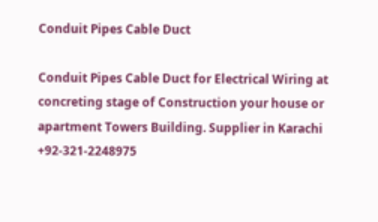Conduit Pipes Cable Duct

Conduit Pipes Cable Duct for Electrical Wiring at concreting stage of Construction your house or apartment Towers Building. Supplier in Karachi +92-321-2248975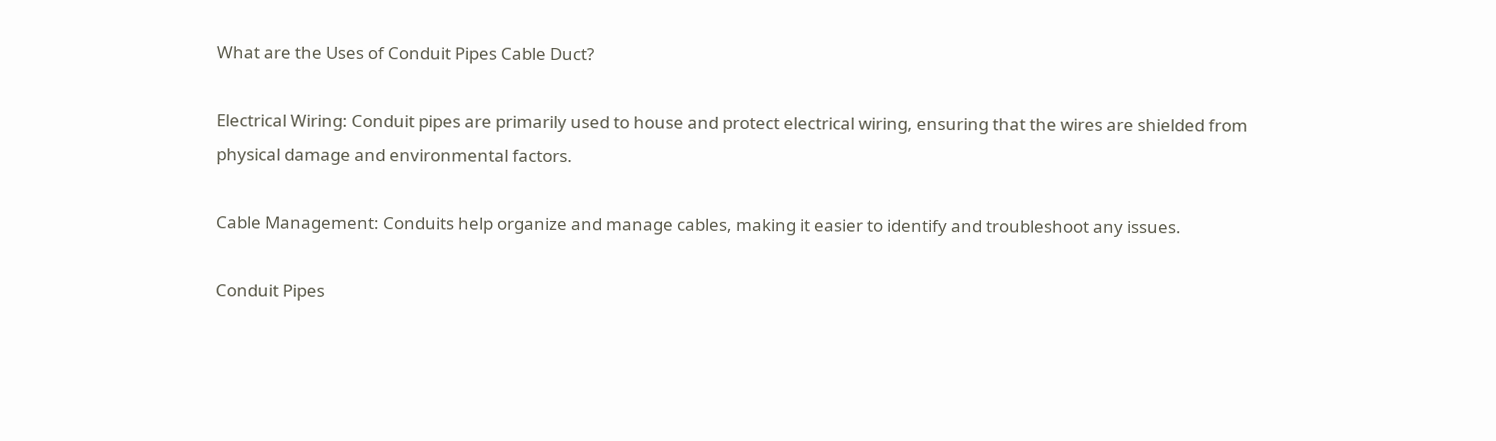What are the Uses of Conduit Pipes Cable Duct?

Electrical Wiring: Conduit pipes are primarily used to house and protect electrical wiring, ensuring that the wires are shielded from physical damage and environmental factors.

Cable Management: Conduits help organize and manage cables, making it easier to identify and troubleshoot any issues.

Conduit Pipes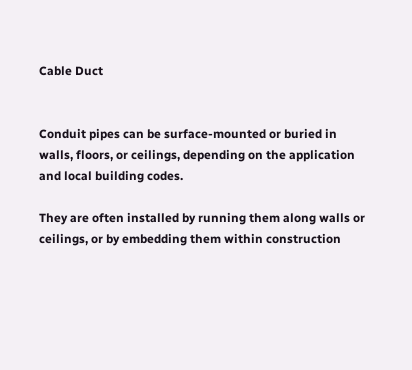Cable Duct


Conduit pipes can be surface-mounted or buried in walls, floors, or ceilings, depending on the application and local building codes.

They are often installed by running them along walls or ceilings, or by embedding them within construction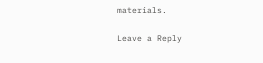materials.

Leave a Reply